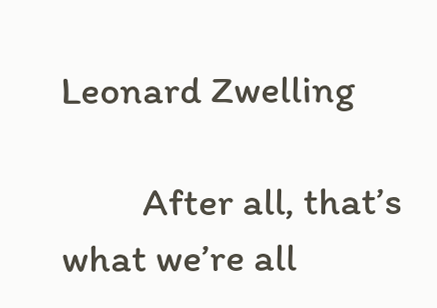Leonard Zwelling

         After all, that’s what we’re all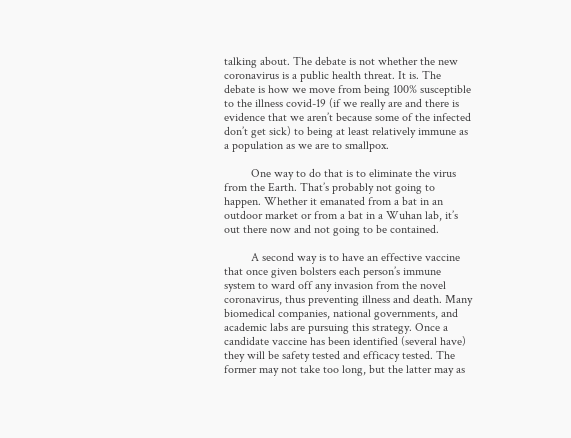talking about. The debate is not whether the new coronavirus is a public health threat. It is. The debate is how we move from being 100% susceptible to the illness covid-19 (if we really are and there is evidence that we aren’t because some of the infected don’t get sick) to being at least relatively immune as a population as we are to smallpox.

         One way to do that is to eliminate the virus from the Earth. That’s probably not going to happen. Whether it emanated from a bat in an outdoor market or from a bat in a Wuhan lab, it’s out there now and not going to be contained.

         A second way is to have an effective vaccine that once given bolsters each person’s immune system to ward off any invasion from the novel coronavirus, thus preventing illness and death. Many biomedical companies, national governments, and academic labs are pursuing this strategy. Once a candidate vaccine has been identified (several have) they will be safety tested and efficacy tested. The former may not take too long, but the latter may as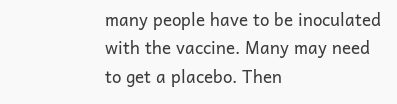many people have to be inoculated with the vaccine. Many may need to get a placebo. Then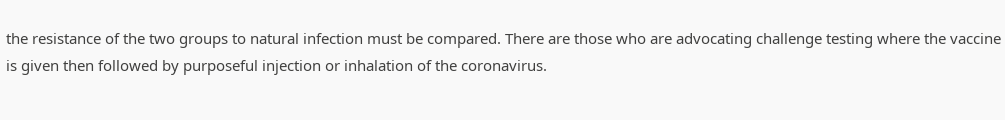the resistance of the two groups to natural infection must be compared. There are those who are advocating challenge testing where the vaccine is given then followed by purposeful injection or inhalation of the coronavirus.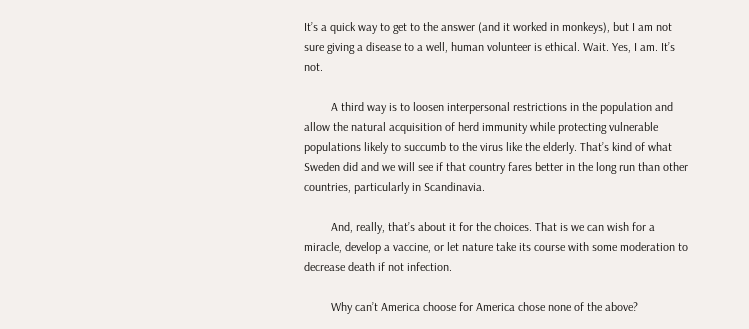It’s a quick way to get to the answer (and it worked in monkeys), but I am not sure giving a disease to a well, human volunteer is ethical. Wait. Yes, I am. It’s not.

         A third way is to loosen interpersonal restrictions in the population and allow the natural acquisition of herd immunity while protecting vulnerable populations likely to succumb to the virus like the elderly. That’s kind of what Sweden did and we will see if that country fares better in the long run than other countries, particularly in Scandinavia.

         And, really, that’s about it for the choices. That is we can wish for a miracle, develop a vaccine, or let nature take its course with some moderation to decrease death if not infection.

         Why can’t America choose for America chose none of the above?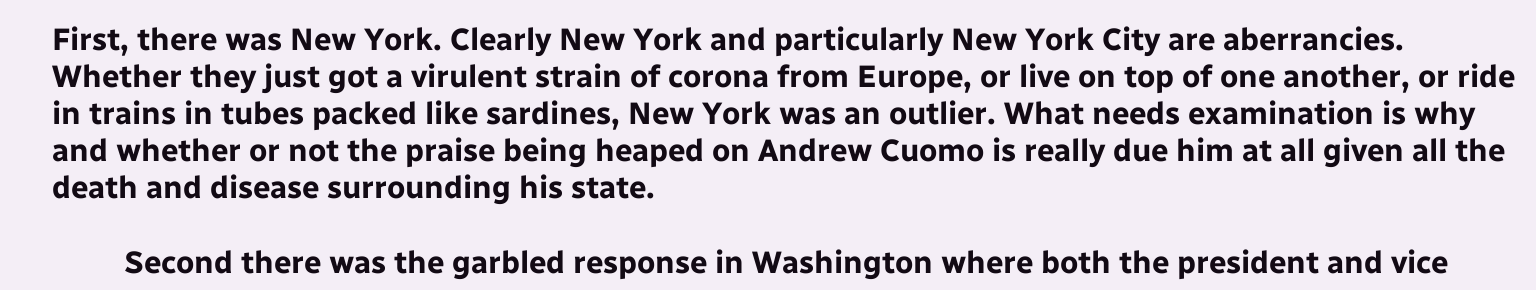First, there was New York. Clearly New York and particularly New York City are aberrancies. Whether they just got a virulent strain of corona from Europe, or live on top of one another, or ride in trains in tubes packed like sardines, New York was an outlier. What needs examination is why and whether or not the praise being heaped on Andrew Cuomo is really due him at all given all the death and disease surrounding his state.

         Second there was the garbled response in Washington where both the president and vice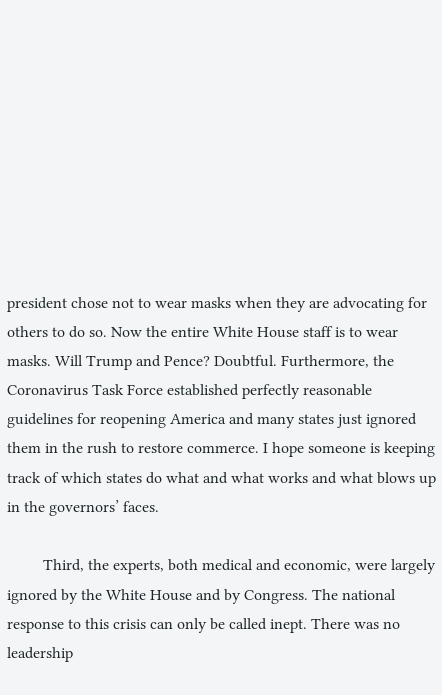president chose not to wear masks when they are advocating for others to do so. Now the entire White House staff is to wear masks. Will Trump and Pence? Doubtful. Furthermore, the Coronavirus Task Force established perfectly reasonable guidelines for reopening America and many states just ignored them in the rush to restore commerce. I hope someone is keeping track of which states do what and what works and what blows up in the governors’ faces.

         Third, the experts, both medical and economic, were largely ignored by the White House and by Congress. The national response to this crisis can only be called inept. There was no leadership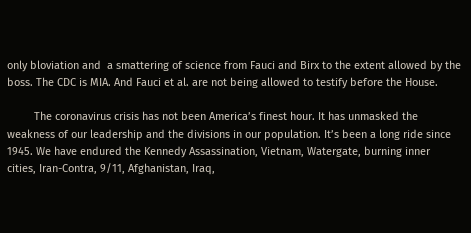only bloviation and  a smattering of science from Fauci and Birx to the extent allowed by the boss. The CDC is MIA. And Fauci et al. are not being allowed to testify before the House.

         The coronavirus crisis has not been America’s finest hour. It has unmasked the weakness of our leadership and the divisions in our population. It’s been a long ride since 1945. We have endured the Kennedy Assassination, Vietnam, Watergate, burning inner cities, Iran-Contra, 9/11, Afghanistan, Iraq,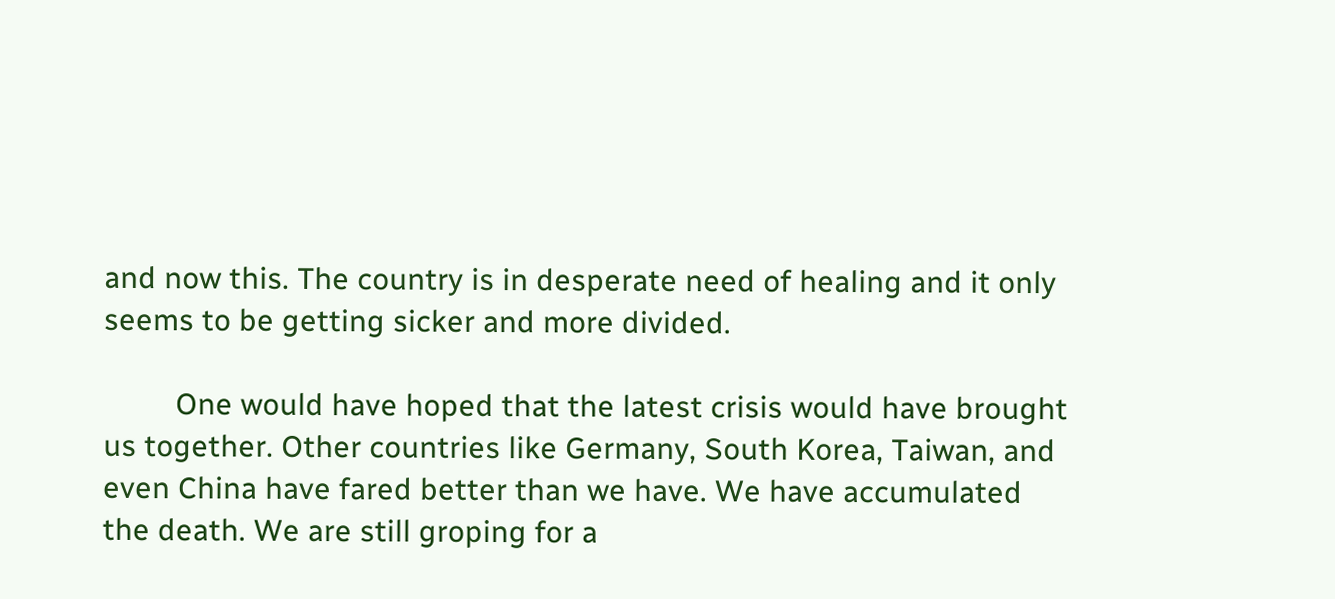and now this. The country is in desperate need of healing and it only seems to be getting sicker and more divided.

         One would have hoped that the latest crisis would have brought us together. Other countries like Germany, South Korea, Taiwan, and even China have fared better than we have. We have accumulated the death. We are still groping for a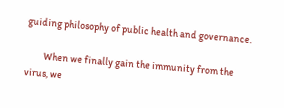guiding philosophy of public health and governance.

         When we finally gain the immunity from the virus, we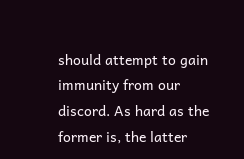should attempt to gain immunity from our discord. As hard as the former is, the latter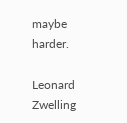maybe harder.

Leonard Zwelling